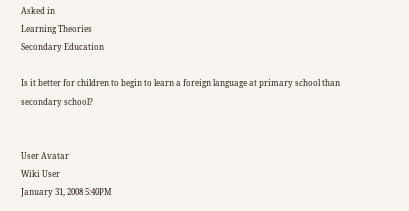Asked in
Learning Theories
Secondary Education

Is it better for children to begin to learn a foreign language at primary school than secondary school?


User Avatar
Wiki User
January 31, 2008 5:40PM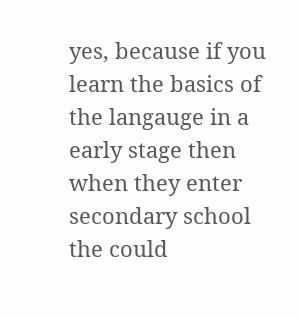yes, because if you learn the basics of the langauge in a early stage then when they enter secondary school the could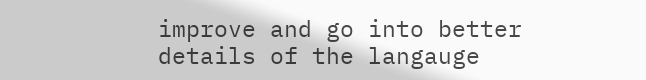improve and go into better details of the langauge